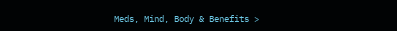Meds, Mind, Body & Benefits >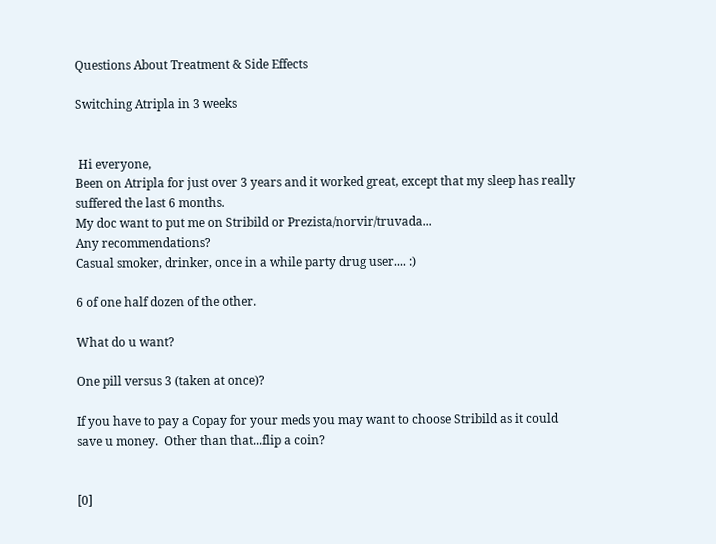Questions About Treatment & Side Effects

Switching Atripla in 3 weeks


 Hi everyone,
Been on Atripla for just over 3 years and it worked great, except that my sleep has really suffered the last 6 months.
My doc want to put me on Stribild or Prezista/norvir/truvada...
Any recommendations?
Casual smoker, drinker, once in a while party drug user.... :)

6 of one half dozen of the other.

What do u want?

One pill versus 3 (taken at once)?

If you have to pay a Copay for your meds you may want to choose Stribild as it could save u money.  Other than that...flip a coin?


[0]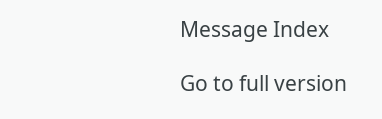Message Index

Go to full version